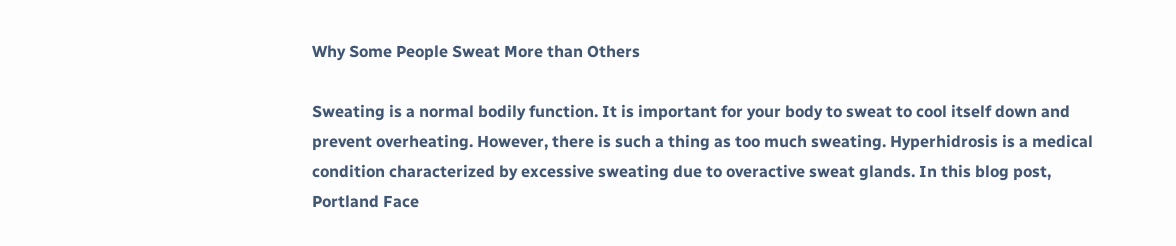Why Some People Sweat More than Others

Sweating is a normal bodily function. It is important for your body to sweat to cool itself down and prevent overheating. However, there is such a thing as too much sweating. Hyperhidrosis is a medical condition characterized by excessive sweating due to overactive sweat glands. In this blog post, Portland Face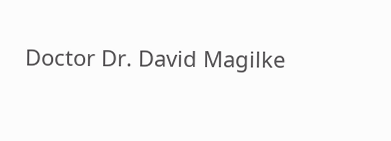Doctor Dr. David Magilke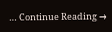… Continue Reading →